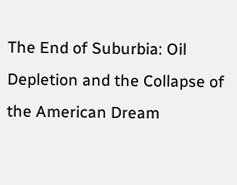The End of Suburbia: Oil Depletion and the Collapse of the American Dream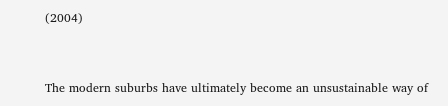(2004)


The modern suburbs have ultimately become an unsustainable way of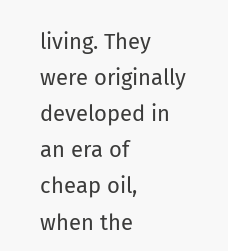living. They were originally developed in an era of cheap oil, when the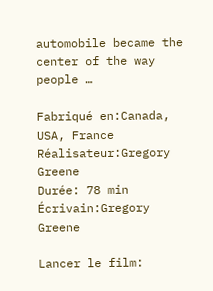automobile became the center of the way people …

Fabriqué en:Canada, USA, France
Réalisateur:Gregory Greene
Durée: 78 min
Écrivain:Gregory Greene

Lancer le film: